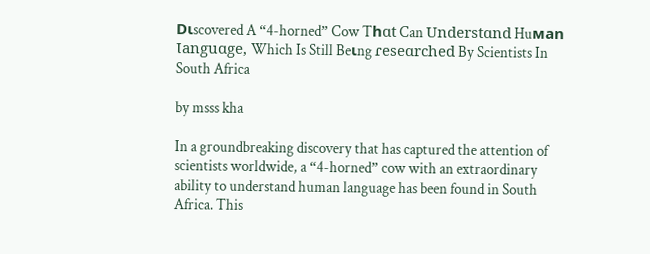Dιscovered A “4-horned” Cow Tһɑt Can Understɑnd Huмan Ɩanguɑge, Which Is Still Beιng ɾeseɑrched By Scientists In South Africa

by msss kha

In a groundbreaking discovery that has captured the attention of scientists worldwide, a “4-horned” cow with an extraordinary ability to understand human language has been found in South Africa. This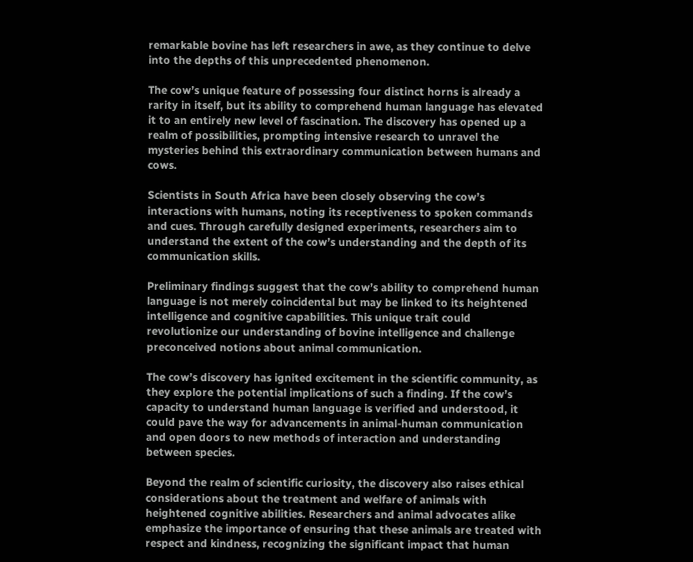remarkable bovine has left researchers in awe, as they continue to delve into the depths of this unprecedented phenomenon.

The cow’s unique feature of possessing four distinct horns is already a rarity in itself, but its ability to comprehend human language has elevated it to an entirely new level of fascination. The discovery has opened up a realm of possibilities, prompting intensive research to unravel the mysteries behind this extraordinary communication between humans and cows.

Scientists in South Africa have been closely observing the cow’s interactions with humans, noting its receptiveness to spoken commands and cues. Through carefully designed experiments, researchers aim to understand the extent of the cow’s understanding and the depth of its communication skills.

Preliminary findings suggest that the cow’s ability to comprehend human language is not merely coincidental but may be linked to its heightened intelligence and cognitive capabilities. This unique trait could revolutionize our understanding of bovine intelligence and challenge preconceived notions about animal communication.

The cow’s discovery has ignited excitement in the scientific community, as they explore the potential implications of such a finding. If the cow’s capacity to understand human language is verified and understood, it could pave the way for advancements in animal-human communication and open doors to new methods of interaction and understanding between species.

Beyond the realm of scientific curiosity, the discovery also raises ethical considerations about the treatment and welfare of animals with heightened cognitive abilities. Researchers and animal advocates alike emphasize the importance of ensuring that these animals are treated with respect and kindness, recognizing the significant impact that human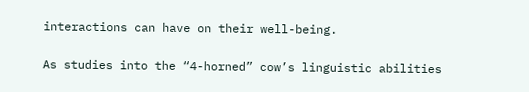interactions can have on their well-being.

As studies into the “4-horned” cow’s linguistic abilities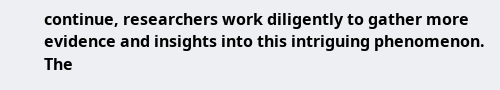continue, researchers work diligently to gather more evidence and insights into this intriguing phenomenon. The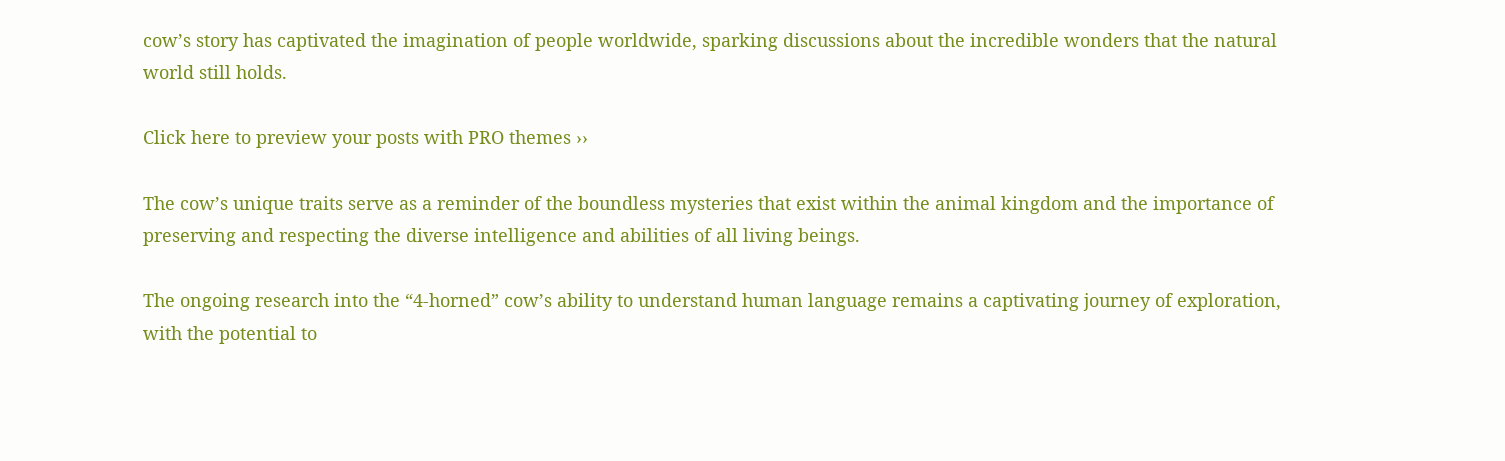cow’s story has captivated the imagination of people worldwide, sparking discussions about the incredible wonders that the natural world still holds.

Click here to preview your posts with PRO themes ››

The cow’s unique traits serve as a reminder of the boundless mysteries that exist within the animal kingdom and the importance of preserving and respecting the diverse intelligence and abilities of all living beings.

The ongoing research into the “4-horned” cow’s ability to understand human language remains a captivating journey of exploration, with the potential to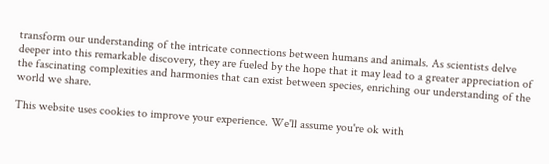transform our understanding of the intricate connections between humans and animals. As scientists delve deeper into this remarkable discovery, they are fueled by the hope that it may lead to a greater appreciation of the fascinating complexities and harmonies that can exist between species, enriching our understanding of the world we share.

This website uses cookies to improve your experience. We'll assume you're ok with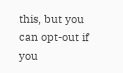this, but you can opt-out if you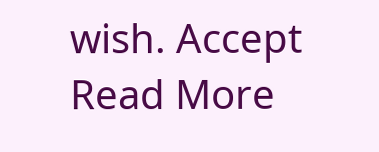wish. Accept Read More